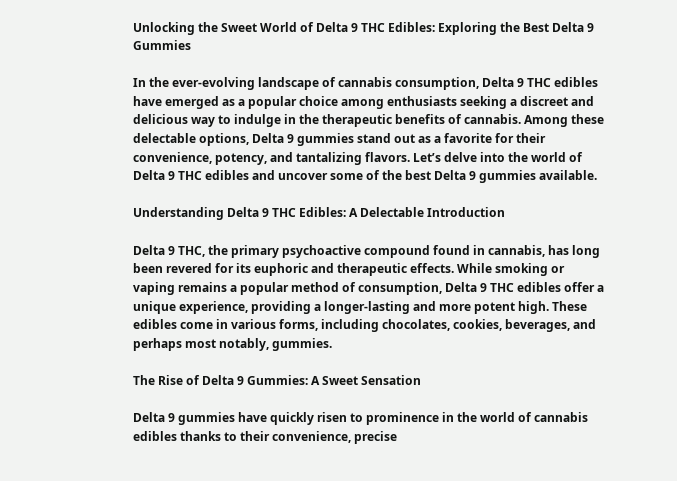Unlocking the Sweet World of Delta 9 THC Edibles: Exploring the Best Delta 9 Gummies

In the ever-evolving landscape of cannabis consumption, Delta 9 THC edibles have emerged as a popular choice among enthusiasts seeking a discreet and delicious way to indulge in the therapeutic benefits of cannabis. Among these delectable options, Delta 9 gummies stand out as a favorite for their convenience, potency, and tantalizing flavors. Let’s delve into the world of Delta 9 THC edibles and uncover some of the best Delta 9 gummies available.

Understanding Delta 9 THC Edibles: A Delectable Introduction

Delta 9 THC, the primary psychoactive compound found in cannabis, has long been revered for its euphoric and therapeutic effects. While smoking or vaping remains a popular method of consumption, Delta 9 THC edibles offer a unique experience, providing a longer-lasting and more potent high. These edibles come in various forms, including chocolates, cookies, beverages, and perhaps most notably, gummies.

The Rise of Delta 9 Gummies: A Sweet Sensation

Delta 9 gummies have quickly risen to prominence in the world of cannabis edibles thanks to their convenience, precise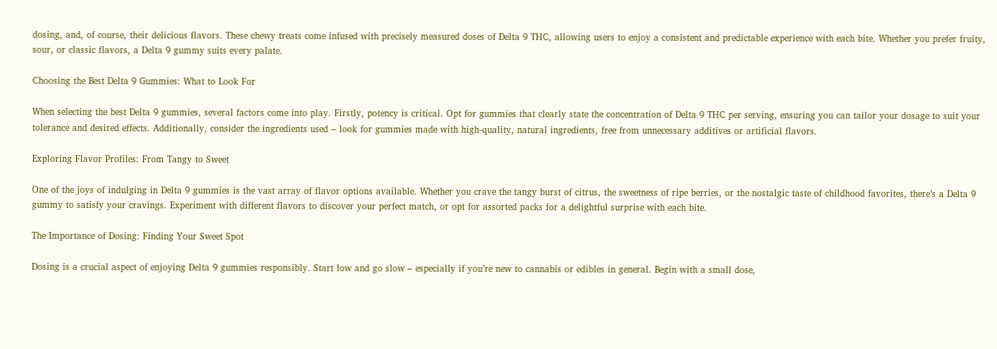dosing, and, of course, their delicious flavors. These chewy treats come infused with precisely measured doses of Delta 9 THC, allowing users to enjoy a consistent and predictable experience with each bite. Whether you prefer fruity, sour, or classic flavors, a Delta 9 gummy suits every palate.

Choosing the Best Delta 9 Gummies: What to Look For

When selecting the best Delta 9 gummies, several factors come into play. Firstly, potency is critical. Opt for gummies that clearly state the concentration of Delta 9 THC per serving, ensuring you can tailor your dosage to suit your tolerance and desired effects. Additionally, consider the ingredients used – look for gummies made with high-quality, natural ingredients, free from unnecessary additives or artificial flavors.

Exploring Flavor Profiles: From Tangy to Sweet

One of the joys of indulging in Delta 9 gummies is the vast array of flavor options available. Whether you crave the tangy burst of citrus, the sweetness of ripe berries, or the nostalgic taste of childhood favorites, there’s a Delta 9 gummy to satisfy your cravings. Experiment with different flavors to discover your perfect match, or opt for assorted packs for a delightful surprise with each bite.

The Importance of Dosing: Finding Your Sweet Spot

Dosing is a crucial aspect of enjoying Delta 9 gummies responsibly. Start low and go slow – especially if you’re new to cannabis or edibles in general. Begin with a small dose,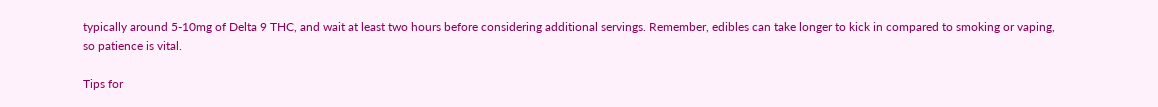typically around 5-10mg of Delta 9 THC, and wait at least two hours before considering additional servings. Remember, edibles can take longer to kick in compared to smoking or vaping, so patience is vital.

Tips for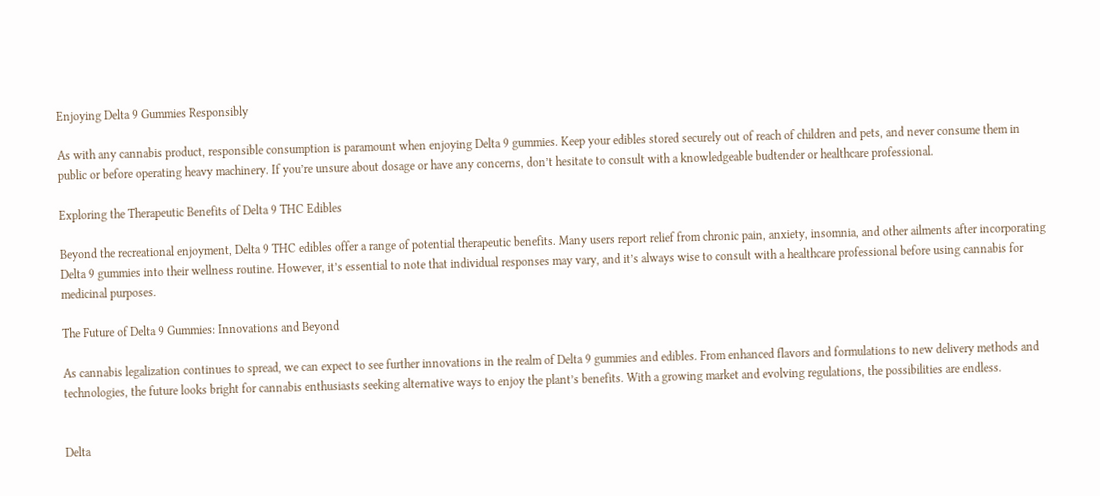Enjoying Delta 9 Gummies Responsibly

As with any cannabis product, responsible consumption is paramount when enjoying Delta 9 gummies. Keep your edibles stored securely out of reach of children and pets, and never consume them in public or before operating heavy machinery. If you’re unsure about dosage or have any concerns, don’t hesitate to consult with a knowledgeable budtender or healthcare professional.

Exploring the Therapeutic Benefits of Delta 9 THC Edibles

Beyond the recreational enjoyment, Delta 9 THC edibles offer a range of potential therapeutic benefits. Many users report relief from chronic pain, anxiety, insomnia, and other ailments after incorporating Delta 9 gummies into their wellness routine. However, it’s essential to note that individual responses may vary, and it’s always wise to consult with a healthcare professional before using cannabis for medicinal purposes.

The Future of Delta 9 Gummies: Innovations and Beyond

As cannabis legalization continues to spread, we can expect to see further innovations in the realm of Delta 9 gummies and edibles. From enhanced flavors and formulations to new delivery methods and technologies, the future looks bright for cannabis enthusiasts seeking alternative ways to enjoy the plant’s benefits. With a growing market and evolving regulations, the possibilities are endless.


Delta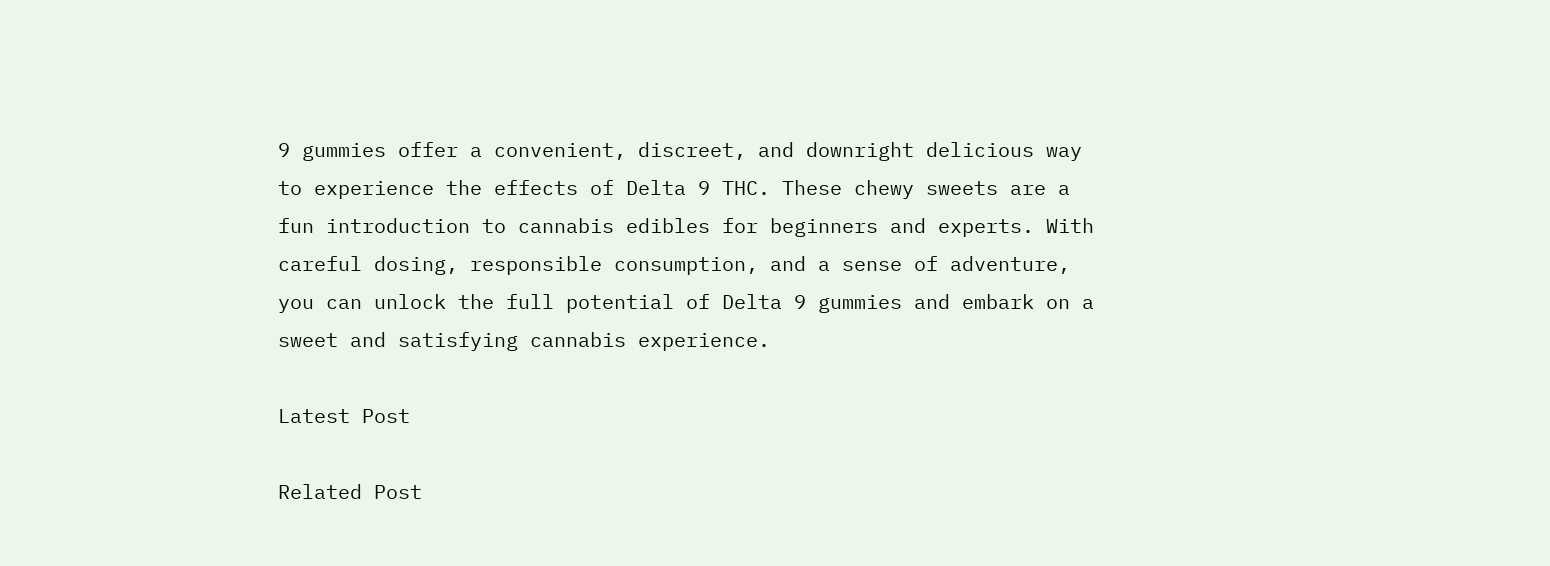9 gummies offer a convenient, discreet, and downright delicious way to experience the effects of Delta 9 THC. These chewy sweets are a fun introduction to cannabis edibles for beginners and experts. With careful dosing, responsible consumption, and a sense of adventure, you can unlock the full potential of Delta 9 gummies and embark on a sweet and satisfying cannabis experience.

Latest Post

Related Post